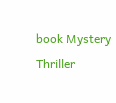book Mystery Thriller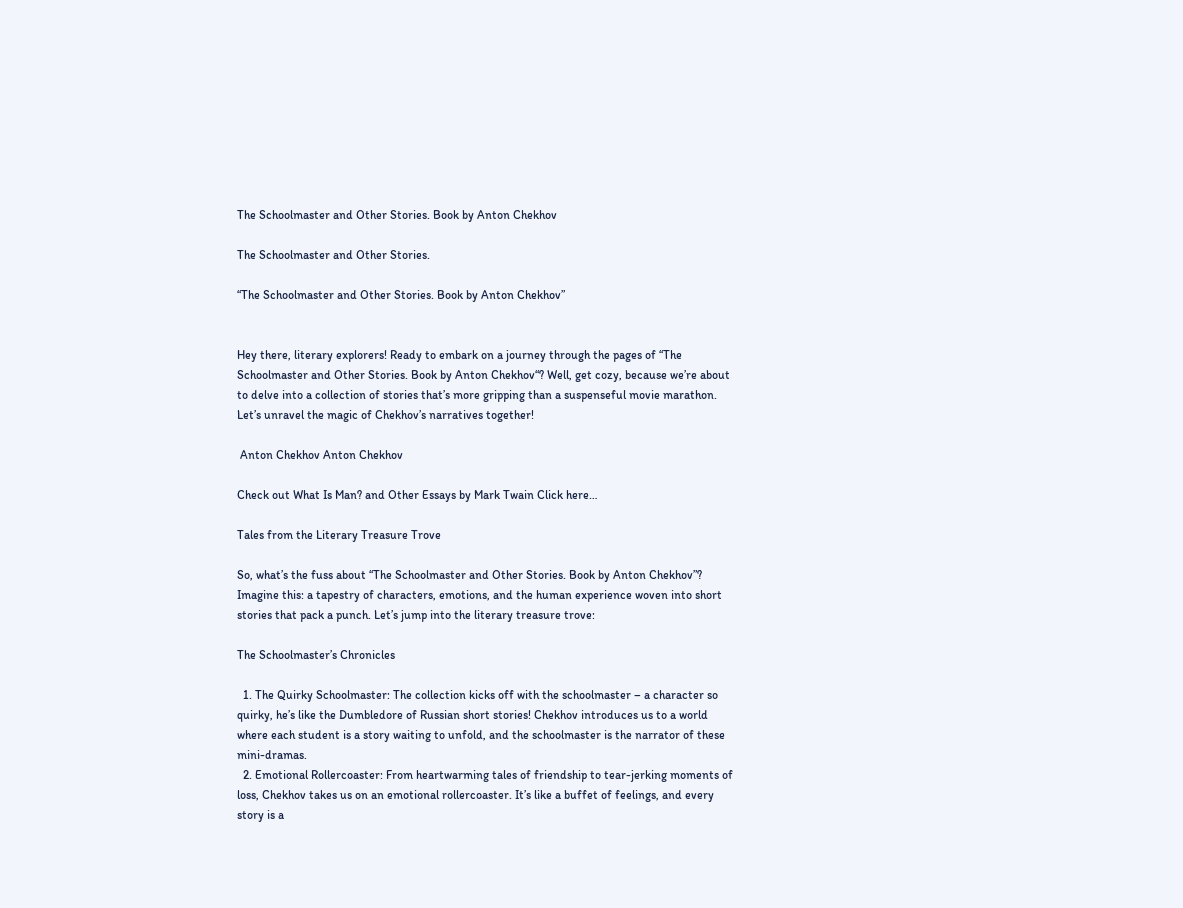The Schoolmaster and Other Stories. Book by Anton Chekhov

The Schoolmaster and Other Stories.

“The Schoolmaster and Other Stories. Book by Anton Chekhov”


Hey there, literary explorers! Ready to embark on a journey through the pages of “The Schoolmaster and Other Stories. Book by Anton Chekhov“? Well, get cozy, because we’re about to delve into a collection of stories that’s more gripping than a suspenseful movie marathon. Let’s unravel the magic of Chekhov’s narratives together!

 Anton Chekhov Anton Chekhov

Check out What Is Man? and Other Essays by Mark Twain Click here…

Tales from the Literary Treasure Trove

So, what’s the fuss about “The Schoolmaster and Other Stories. Book by Anton Chekhov”? Imagine this: a tapestry of characters, emotions, and the human experience woven into short stories that pack a punch. Let’s jump into the literary treasure trove:

The Schoolmaster’s Chronicles

  1. The Quirky Schoolmaster: The collection kicks off with the schoolmaster – a character so quirky, he’s like the Dumbledore of Russian short stories! Chekhov introduces us to a world where each student is a story waiting to unfold, and the schoolmaster is the narrator of these mini-dramas.
  2. Emotional Rollercoaster: From heartwarming tales of friendship to tear-jerking moments of loss, Chekhov takes us on an emotional rollercoaster. It’s like a buffet of feelings, and every story is a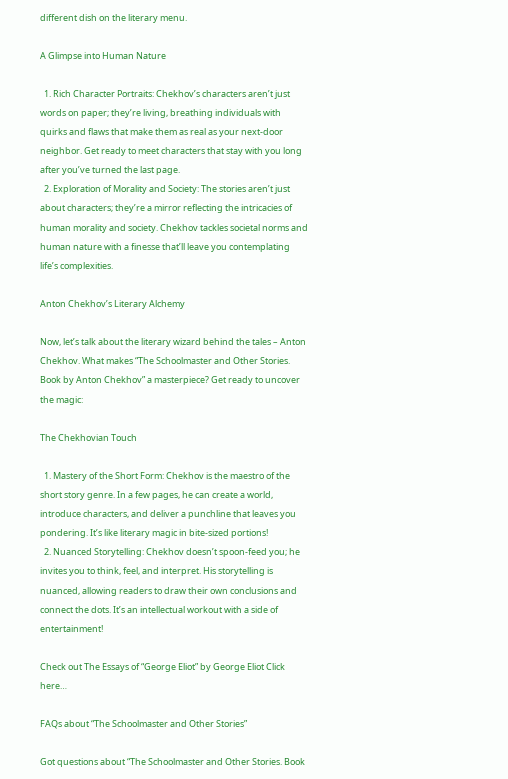different dish on the literary menu.

A Glimpse into Human Nature

  1. Rich Character Portraits: Chekhov’s characters aren’t just words on paper; they’re living, breathing individuals with quirks and flaws that make them as real as your next-door neighbor. Get ready to meet characters that stay with you long after you’ve turned the last page.
  2. Exploration of Morality and Society: The stories aren’t just about characters; they’re a mirror reflecting the intricacies of human morality and society. Chekhov tackles societal norms and human nature with a finesse that’ll leave you contemplating life’s complexities.

Anton Chekhov’s Literary Alchemy

Now, let’s talk about the literary wizard behind the tales – Anton Chekhov. What makes “The Schoolmaster and Other Stories. Book by Anton Chekhov” a masterpiece? Get ready to uncover the magic:

The Chekhovian Touch

  1. Mastery of the Short Form: Chekhov is the maestro of the short story genre. In a few pages, he can create a world, introduce characters, and deliver a punchline that leaves you pondering. It’s like literary magic in bite-sized portions!
  2. Nuanced Storytelling: Chekhov doesn’t spoon-feed you; he invites you to think, feel, and interpret. His storytelling is nuanced, allowing readers to draw their own conclusions and connect the dots. It’s an intellectual workout with a side of entertainment!

Check out The Essays of “George Eliot” by George Eliot Click here…

FAQs about “The Schoolmaster and Other Stories”

Got questions about “The Schoolmaster and Other Stories. Book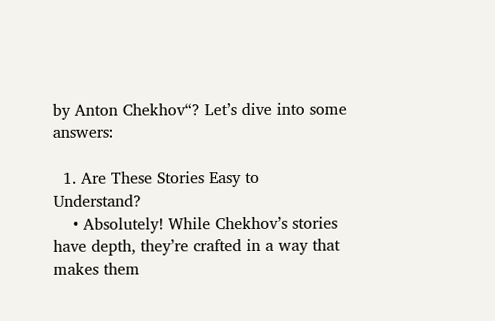by Anton Chekhov“? Let’s dive into some answers:

  1. Are These Stories Easy to Understand?
    • Absolutely! While Chekhov’s stories have depth, they’re crafted in a way that makes them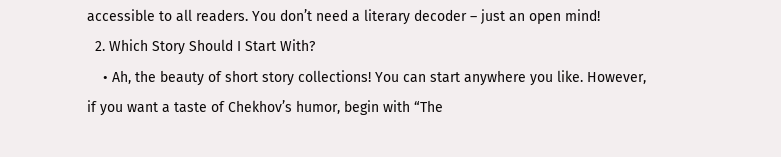accessible to all readers. You don’t need a literary decoder – just an open mind!
  2. Which Story Should I Start With?
    • Ah, the beauty of short story collections! You can start anywhere you like. However, if you want a taste of Chekhov’s humor, begin with “The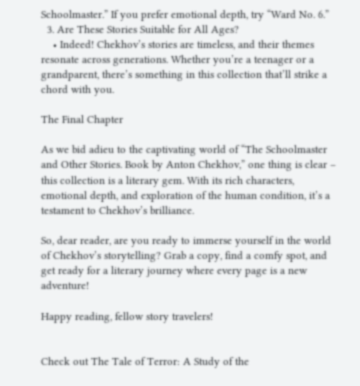Schoolmaster.” If you prefer emotional depth, try “Ward No. 6.”
  3. Are These Stories Suitable for All Ages?
    • Indeed! Chekhov’s stories are timeless, and their themes resonate across generations. Whether you’re a teenager or a grandparent, there’s something in this collection that’ll strike a chord with you.

The Final Chapter

As we bid adieu to the captivating world of “The Schoolmaster and Other Stories. Book by Anton Chekhov,” one thing is clear – this collection is a literary gem. With its rich characters, emotional depth, and exploration of the human condition, it’s a testament to Chekhov’s brilliance.

So, dear reader, are you ready to immerse yourself in the world of Chekhov’s storytelling? Grab a copy, find a comfy spot, and get ready for a literary journey where every page is a new adventure!

Happy reading, fellow story travelers!


Check out The Tale of Terror: A Study of the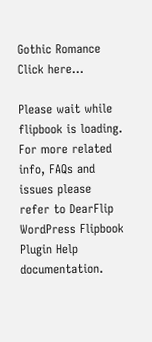Gothic Romance Click here…

Please wait while flipbook is loading. For more related info, FAQs and issues please refer to DearFlip WordPress Flipbook Plugin Help documentation.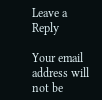Leave a Reply

Your email address will not be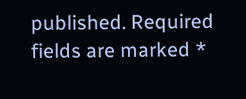published. Required fields are marked *